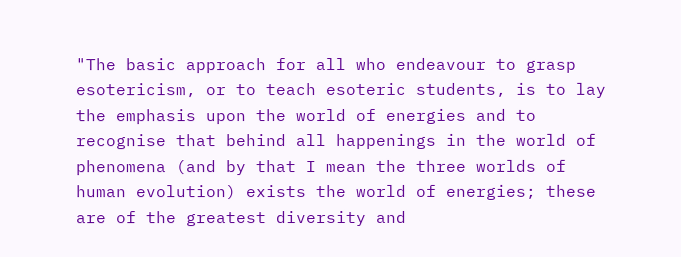"The basic approach for all who endeavour to grasp esotericism, or to teach esoteric students, is to lay the emphasis upon the world of energies and to recognise that behind all happenings in the world of phenomena (and by that I mean the three worlds of human evolution) exists the world of energies; these are of the greatest diversity and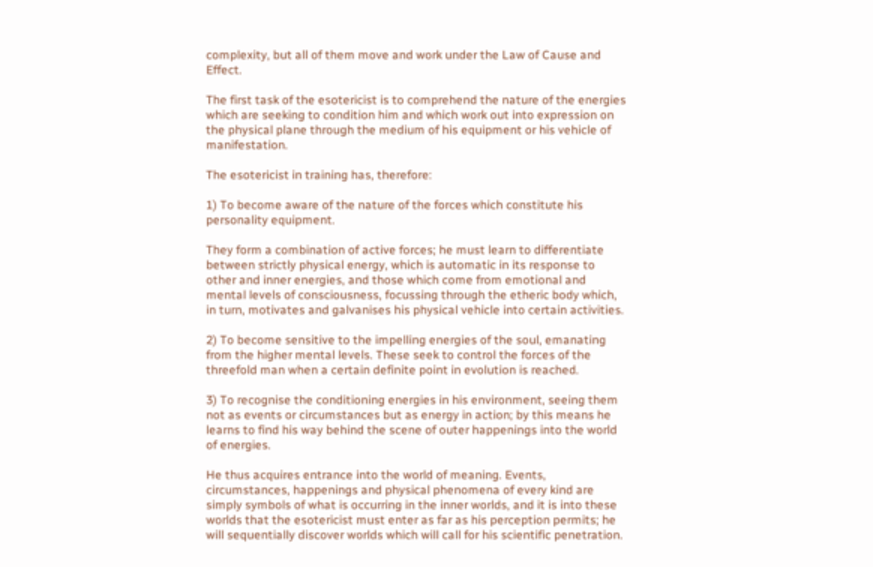complexity, but all of them move and work under the Law of Cause and Effect.

The first task of the esotericist is to comprehend the nature of the energies which are seeking to condition him and which work out into expression on the physical plane through the medium of his equipment or his vehicle of manifestation.

The esotericist in training has, therefore:

1) To become aware of the nature of the forces which constitute his personality equipment.

They form a combination of active forces; he must learn to differentiate between strictly physical energy, which is automatic in its response to other and inner energies, and those which come from emotional and mental levels of consciousness, focussing through the etheric body which, in turn, motivates and galvanises his physical vehicle into certain activities.

2) To become sensitive to the impelling energies of the soul, emanating from the higher mental levels. These seek to control the forces of the threefold man when a certain definite point in evolution is reached.

3) To recognise the conditioning energies in his environment, seeing them not as events or circumstances but as energy in action; by this means he learns to find his way behind the scene of outer happenings into the world of energies.

He thus acquires entrance into the world of meaning. Events, circumstances, happenings and physical phenomena of every kind are simply symbols of what is occurring in the inner worlds, and it is into these worlds that the esotericist must enter as far as his perception permits; he will sequentially discover worlds which will call for his scientific penetration.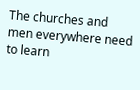The churches and men everywhere need to learn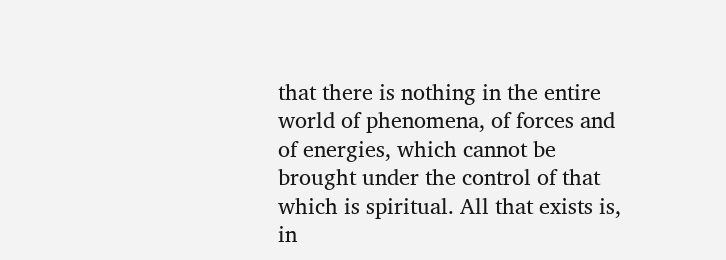that there is nothing in the entire world of phenomena, of forces and of energies, which cannot be brought under the control of that which is spiritual. All that exists is, in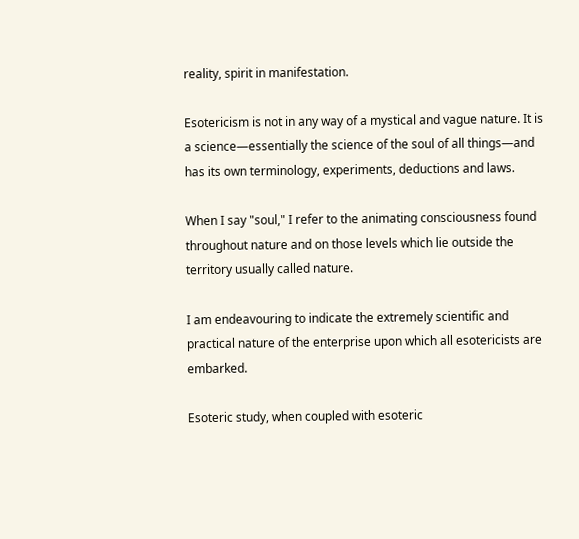reality, spirit in manifestation.

Esotericism is not in any way of a mystical and vague nature. It is a science—essentially the science of the soul of all things—and has its own terminology, experiments, deductions and laws.

When I say "soul," I refer to the animating consciousness found throughout nature and on those levels which lie outside the territory usually called nature.

I am endeavouring to indicate the extremely scientific and practical nature of the enterprise upon which all esotericists are embarked.

Esoteric study, when coupled with esoteric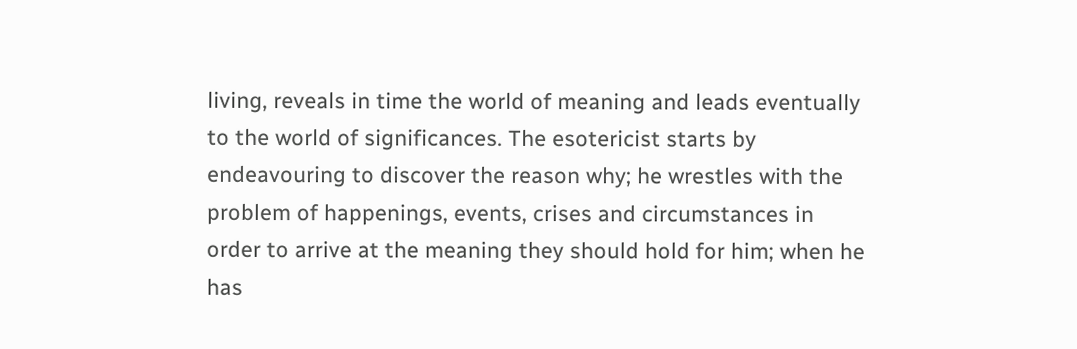living, reveals in time the world of meaning and leads eventually to the world of significances. The esotericist starts by endeavouring to discover the reason why; he wrestles with the problem of happenings, events, crises and circumstances in order to arrive at the meaning they should hold for him; when he has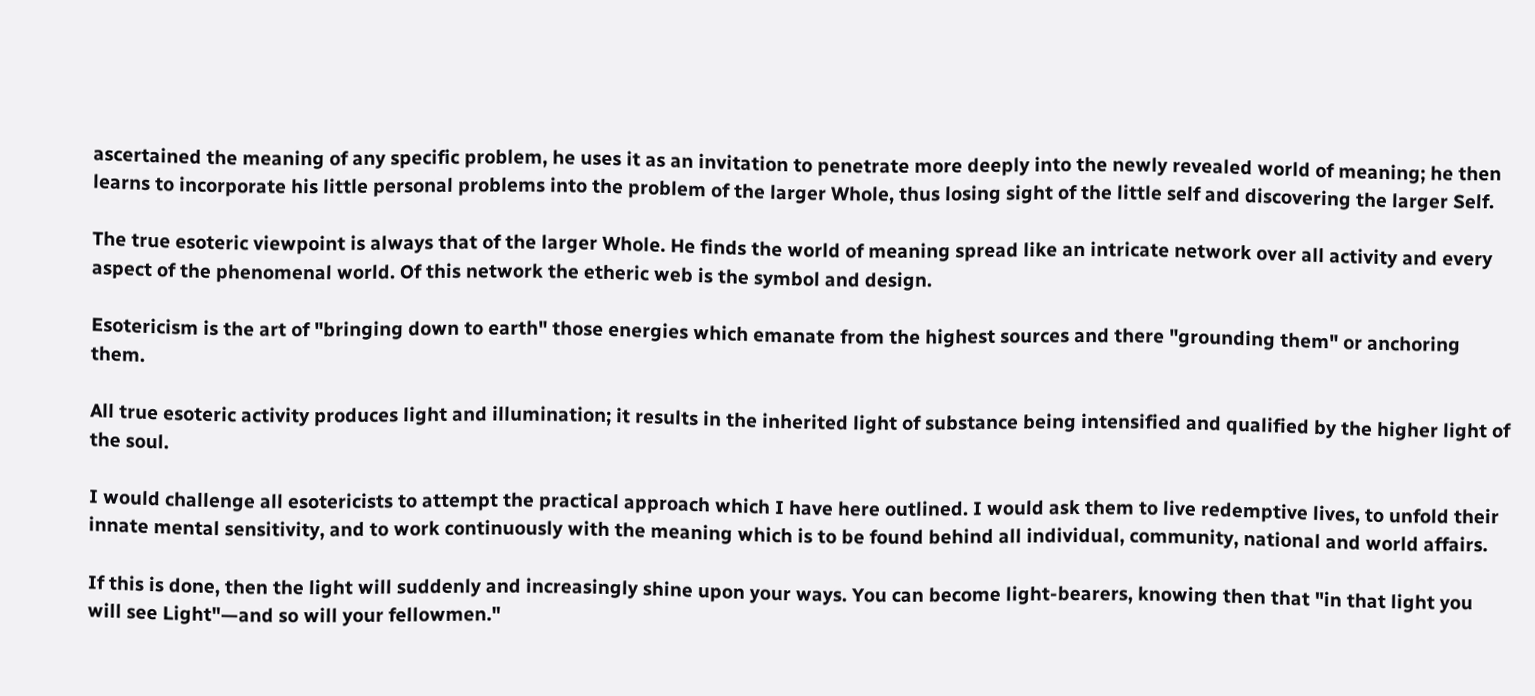ascertained the meaning of any specific problem, he uses it as an invitation to penetrate more deeply into the newly revealed world of meaning; he then learns to incorporate his little personal problems into the problem of the larger Whole, thus losing sight of the little self and discovering the larger Self.

The true esoteric viewpoint is always that of the larger Whole. He finds the world of meaning spread like an intricate network over all activity and every aspect of the phenomenal world. Of this network the etheric web is the symbol and design.

Esotericism is the art of "bringing down to earth" those energies which emanate from the highest sources and there "grounding them" or anchoring them.

All true esoteric activity produces light and illumination; it results in the inherited light of substance being intensified and qualified by the higher light of the soul.

I would challenge all esotericists to attempt the practical approach which I have here outlined. I would ask them to live redemptive lives, to unfold their innate mental sensitivity, and to work continuously with the meaning which is to be found behind all individual, community, national and world affairs.

If this is done, then the light will suddenly and increasingly shine upon your ways. You can become light-bearers, knowing then that "in that light you will see Light"—and so will your fellowmen."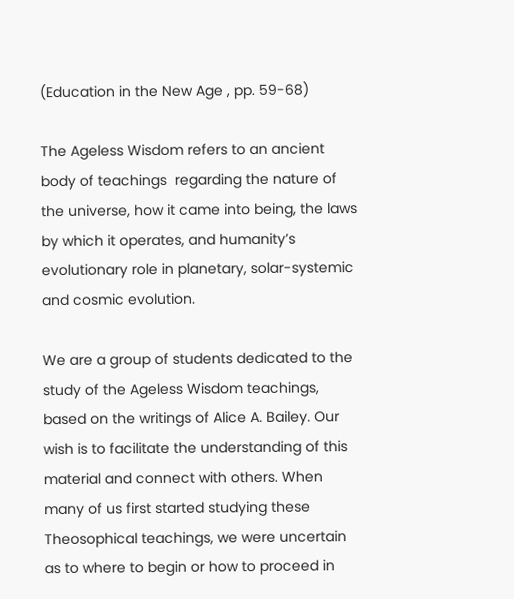(Education in the New Age , pp. 59-68)

The Ageless Wisdom refers to an ancient body of teachings  regarding the nature of the universe, how it came into being, the laws by which it operates, and humanity’s evolutionary role in planetary, solar-systemic and cosmic evolution.

We are a group of students dedicated to the study of the Ageless Wisdom teachings, based on the writings of Alice A. Bailey. Our wish is to facilitate the understanding of this material and connect with others. When many of us first started studying these Theosophical teachings, we were uncertain as to where to begin or how to proceed in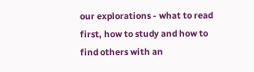our explorations - what to read first, how to study and how to find others with an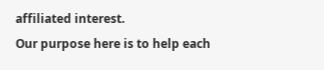affiliated interest.
Our purpose here is to help each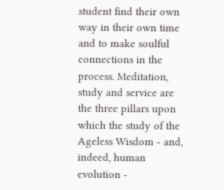student find their own way in their own time and to make soulful connections in the process. Meditation, study and service are the three pillars upon which the study of the Ageless Wisdom - and, indeed, human evolution -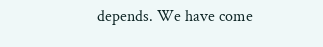depends. We have come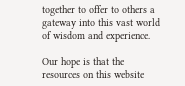together to offer to others a gateway into this vast world of wisdom and experience.

Our hope is that the resources on this website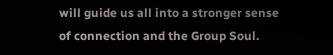will guide us all into a stronger sense of connection and the Group Soul.